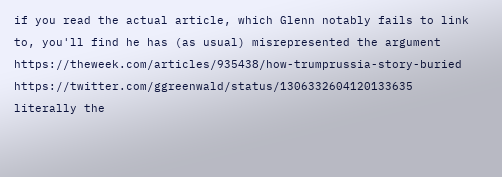if you read the actual article, which Glenn notably fails to link to, you'll find he has (as usual) misrepresented the argument https://theweek.com/articles/935438/how-trumprussia-story-buried https://twitter.com/ggreenwald/status/1306332604120133635
literally the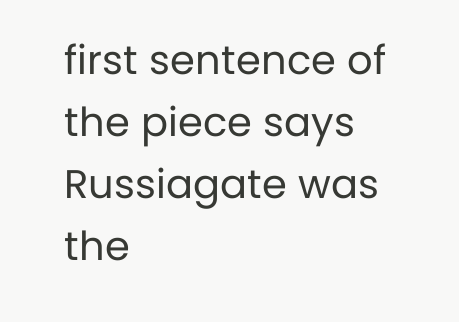first sentence of the piece says Russiagate was the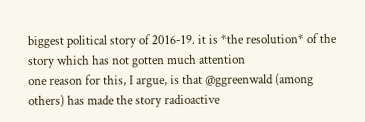biggest political story of 2016-19. it is *the resolution* of the story which has not gotten much attention
one reason for this, I argue, is that @ggreenwald (among others) has made the story radioactive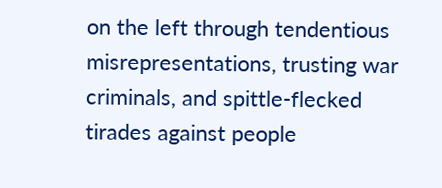on the left through tendentious misrepresentations, trusting war criminals, and spittle-flecked tirades against people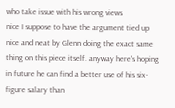who take issue with his wrong views
nice I suppose to have the argument tied up nice and neat by Glenn doing the exact same thing on this piece itself. anyway here's hoping in future he can find a better use of his six-figure salary than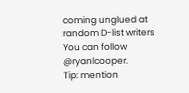coming unglued at random D-list writers
You can follow @ryanlcooper.
Tip: mention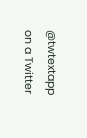@twtextapp on a Twitter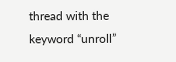thread with the keyword “unroll”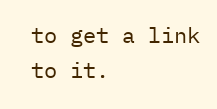to get a link to it.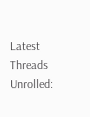Latest Threads Unrolled: